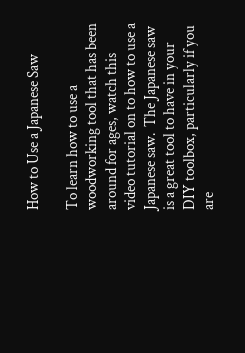How to Use a Japanese Saw

To learn how to use a woodworking tool that has been around for ages, watch this video tutorial on to how to use a Japanese saw.  The Japanese saw is a great tool to have in your DIY toolbox, particularly if you are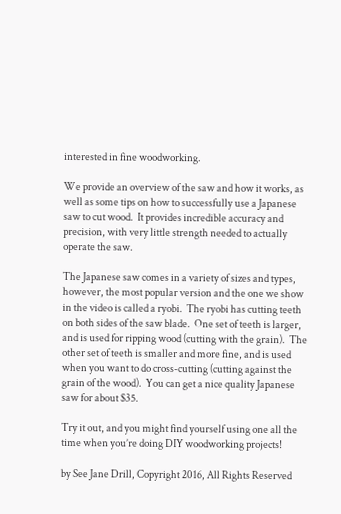interested in fine woodworking.

We provide an overview of the saw and how it works, as well as some tips on how to successfully use a Japanese saw to cut wood.  It provides incredible accuracy and precision, with very little strength needed to actually operate the saw.

The Japanese saw comes in a variety of sizes and types, however, the most popular version and the one we show in the video is called a ryobi.  The ryobi has cutting teeth on both sides of the saw blade.  One set of teeth is larger, and is used for ripping wood (cutting with the grain).  The other set of teeth is smaller and more fine, and is used when you want to do cross-cutting (cutting against the grain of the wood).  You can get a nice quality Japanese saw for about $35.

Try it out, and you might find yourself using one all the time when you’re doing DIY woodworking projects!

by See Jane Drill, Copyright 2016, All Rights Reserved